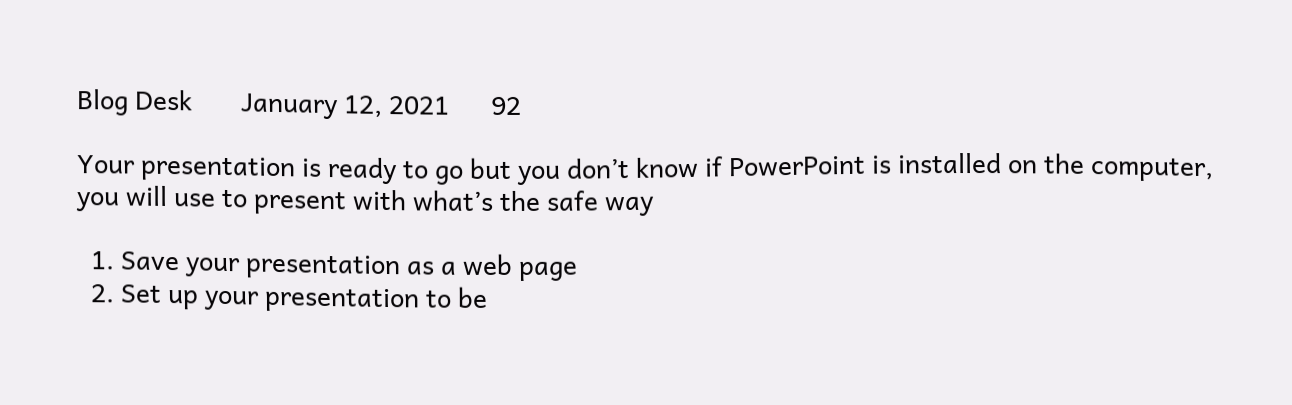Blog Desk       January 12, 2021      92

Your presentation is ready to go but you don’t know if PowerPoint is installed on the computer, you will use to present with what’s the safe way

  1. Save your presentation as a web page
  2. Set up your presentation to be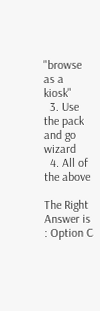"browse as a kiosk"
  3. Use the pack and go wizard
  4. All of the above

The Right Answer is : Option C